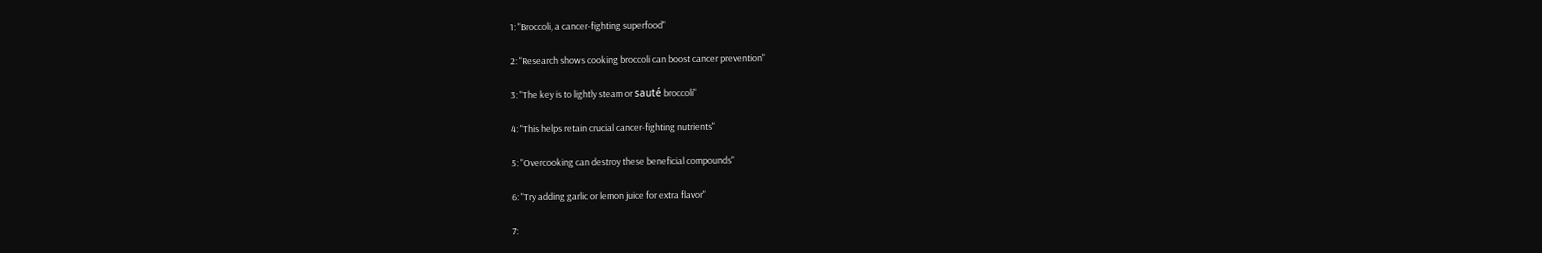1: "Broccoli, a cancer-fighting superfood"

2: "Research shows cooking broccoli can boost cancer prevention"

3: "The key is to lightly steam or sauté broccoli"

4: "This helps retain crucial cancer-fighting nutrients"

5: "Overcooking can destroy these beneficial compounds"

6: "Try adding garlic or lemon juice for extra flavor"

7: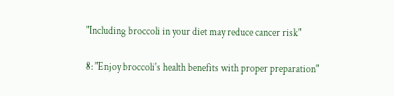"Including broccoli in your diet may reduce cancer risk"

8: "Enjoy broccoli's health benefits with proper preparation"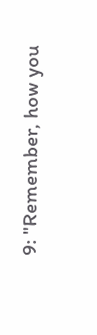9: "Remember, how you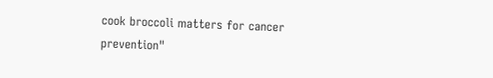cook broccoli matters for cancer prevention"